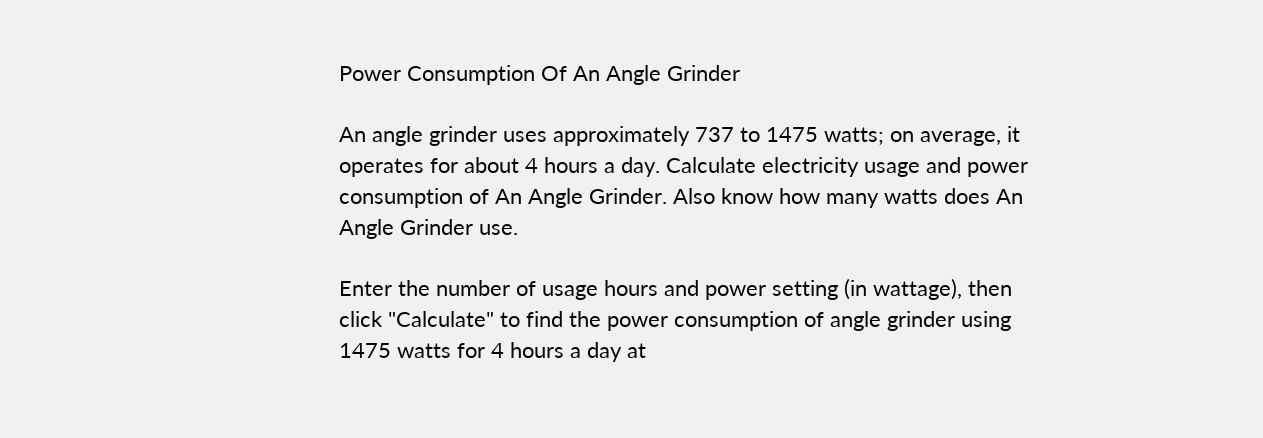Power Consumption Of An Angle Grinder

An angle grinder uses approximately 737 to 1475 watts; on average, it operates for about 4 hours a day. Calculate electricity usage and power consumption of An Angle Grinder. Also know how many watts does An Angle Grinder use.

Enter the number of usage hours and power setting (in wattage), then click "Calculate" to find the power consumption of angle grinder using 1475 watts for 4 hours a day at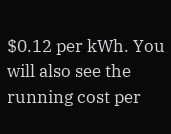$0.12 per kWh. You will also see the running cost per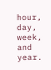hour, day, week, and year.